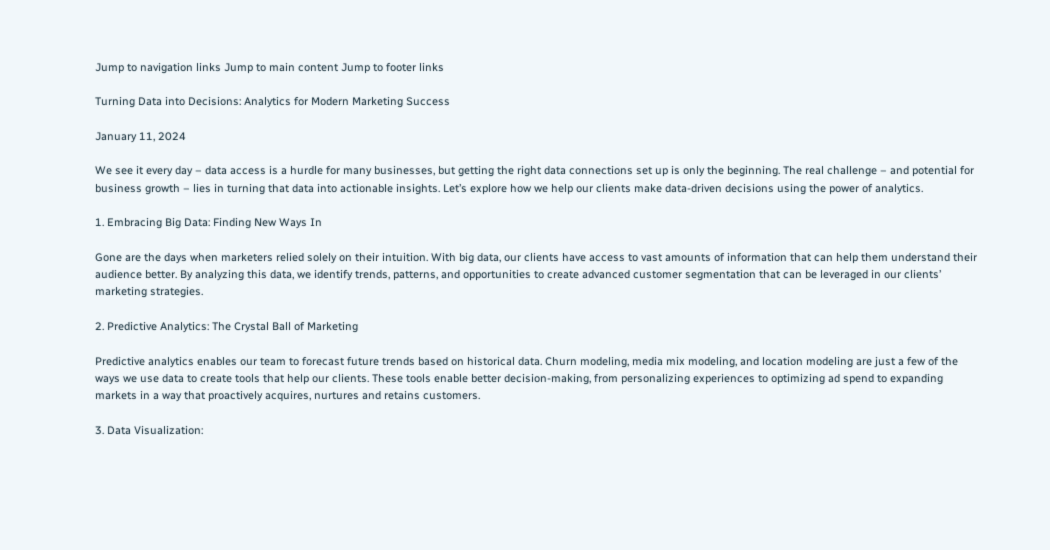Jump to navigation links Jump to main content Jump to footer links

Turning Data into Decisions: Analytics for Modern Marketing Success

January 11, 2024

We see it every day – data access is a hurdle for many businesses, but getting the right data connections set up is only the beginning. The real challenge – and potential for business growth – lies in turning that data into actionable insights. Let’s explore how we help our clients make data-driven decisions using the power of analytics.

1. Embracing Big Data: Finding New Ways In

Gone are the days when marketers relied solely on their intuition. With big data, our clients have access to vast amounts of information that can help them understand their audience better. By analyzing this data, we identify trends, patterns, and opportunities to create advanced customer segmentation that can be leveraged in our clients’ marketing strategies.

2. Predictive Analytics: The Crystal Ball of Marketing

Predictive analytics enables our team to forecast future trends based on historical data. Churn modeling, media mix modeling, and location modeling are just a few of the ways we use data to create tools that help our clients. These tools enable better decision-making, from personalizing experiences to optimizing ad spend to expanding markets in a way that proactively acquires, nurtures and retains customers.

3. Data Visualization: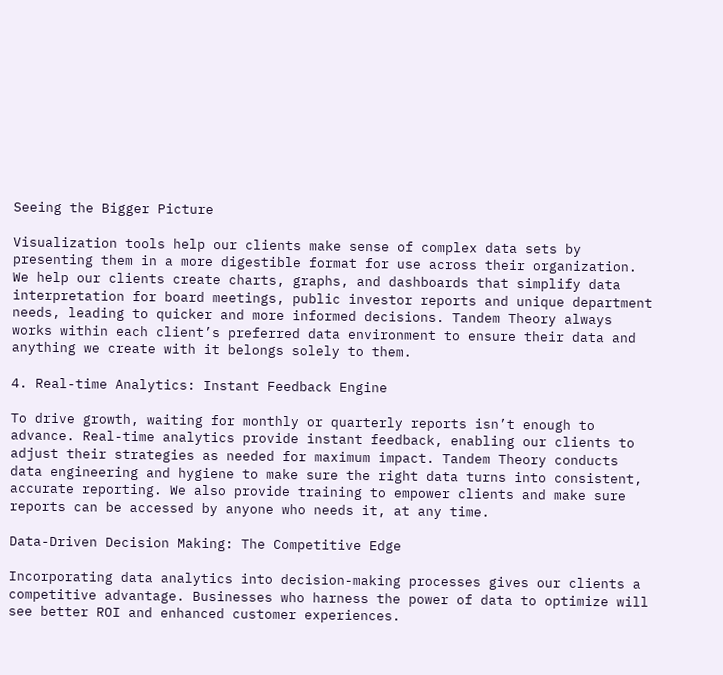Seeing the Bigger Picture

Visualization tools help our clients make sense of complex data sets by presenting them in a more digestible format for use across their organization. We help our clients create charts, graphs, and dashboards that simplify data interpretation for board meetings, public investor reports and unique department needs, leading to quicker and more informed decisions. Tandem Theory always works within each client’s preferred data environment to ensure their data and anything we create with it belongs solely to them.

4. Real-time Analytics: Instant Feedback Engine

To drive growth, waiting for monthly or quarterly reports isn’t enough to advance. Real-time analytics provide instant feedback, enabling our clients to adjust their strategies as needed for maximum impact. Tandem Theory conducts data engineering and hygiene to make sure the right data turns into consistent, accurate reporting. We also provide training to empower clients and make sure reports can be accessed by anyone who needs it, at any time.

Data-Driven Decision Making: The Competitive Edge

Incorporating data analytics into decision-making processes gives our clients a competitive advantage. Businesses who harness the power of data to optimize will see better ROI and enhanced customer experiences.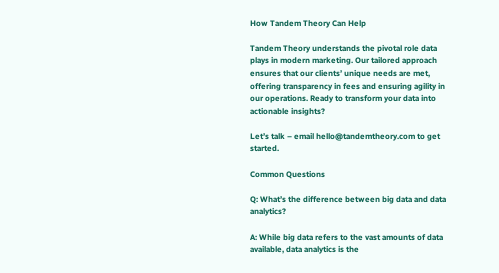How Tandem Theory Can Help

Tandem Theory understands the pivotal role data plays in modern marketing. Our tailored approach ensures that our clients’ unique needs are met, offering transparency in fees and ensuring agility in our operations. Ready to transform your data into actionable insights?

Let’s talk – email hello@tandemtheory.com to get started.

Common Questions

Q: What’s the difference between big data and data analytics?

A: While big data refers to the vast amounts of data available, data analytics is the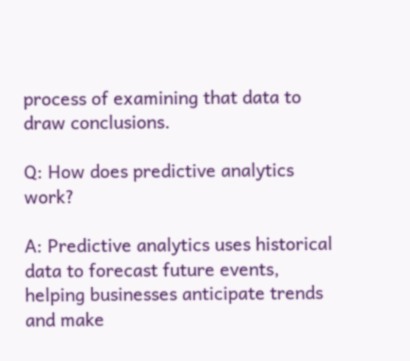process of examining that data to draw conclusions.

Q: How does predictive analytics work?

A: Predictive analytics uses historical data to forecast future events, helping businesses anticipate trends and make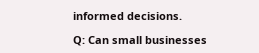informed decisions.

Q: Can small businesses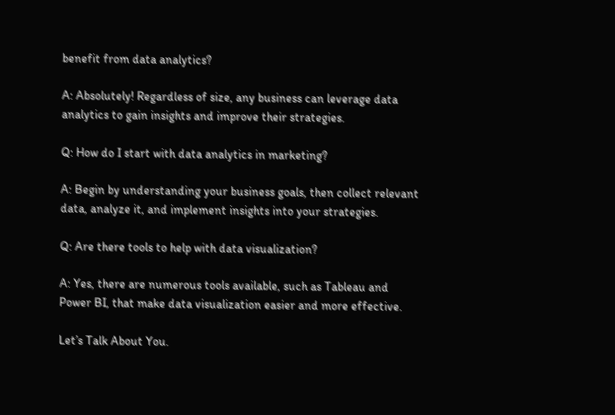benefit from data analytics?

A: Absolutely! Regardless of size, any business can leverage data analytics to gain insights and improve their strategies.

Q: How do I start with data analytics in marketing?

A: Begin by understanding your business goals, then collect relevant data, analyze it, and implement insights into your strategies.

Q: Are there tools to help with data visualization?

A: Yes, there are numerous tools available, such as Tableau and Power BI, that make data visualization easier and more effective.

Let’s Talk About You.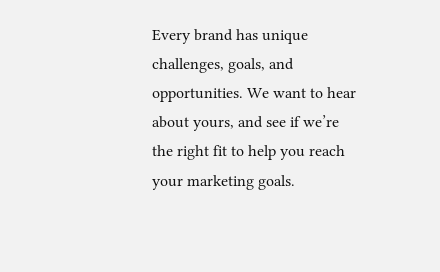Every brand has unique challenges, goals, and opportunities. We want to hear about yours, and see if we’re the right fit to help you reach your marketing goals.